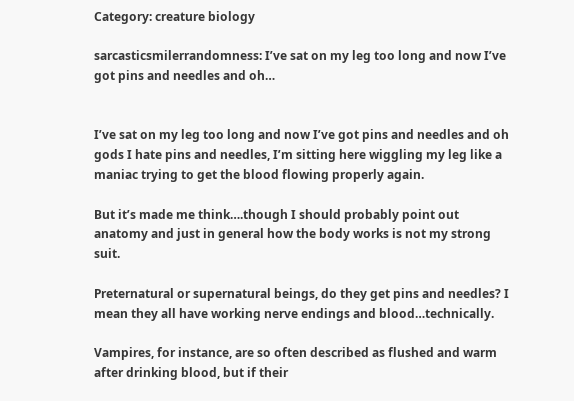Category: creature biology

sarcasticsmilerrandomness: I’ve sat on my leg too long and now I’ve got pins and needles and oh…


I’ve sat on my leg too long and now I’ve got pins and needles and oh gods I hate pins and needles, I’m sitting here wiggling my leg like a maniac trying to get the blood flowing properly again.

But it’s made me think….though I should probably point out anatomy and just in general how the body works is not my strong suit.

Preternatural or supernatural beings, do they get pins and needles? I mean they all have working nerve endings and blood…technically.

Vampires, for instance, are so often described as flushed and warm after drinking blood, but if their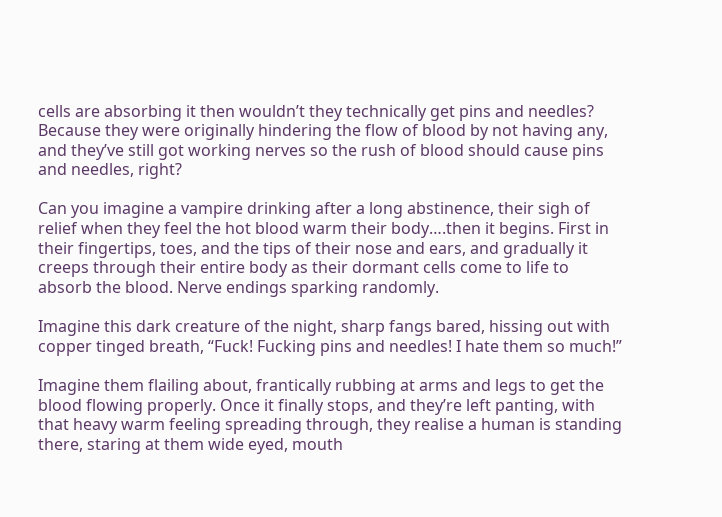cells are absorbing it then wouldn’t they technically get pins and needles? Because they were originally hindering the flow of blood by not having any, and they’ve still got working nerves so the rush of blood should cause pins and needles, right?

Can you imagine a vampire drinking after a long abstinence, their sigh of relief when they feel the hot blood warm their body….then it begins. First in their fingertips, toes, and the tips of their nose and ears, and gradually it creeps through their entire body as their dormant cells come to life to absorb the blood. Nerve endings sparking randomly.

Imagine this dark creature of the night, sharp fangs bared, hissing out with copper tinged breath, “Fuck! Fucking pins and needles! I hate them so much!”

Imagine them flailing about, frantically rubbing at arms and legs to get the blood flowing properly. Once it finally stops, and they’re left panting, with that heavy warm feeling spreading through, they realise a human is standing there, staring at them wide eyed, mouth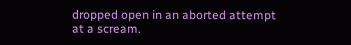dropped open in an aborted attempt at a scream.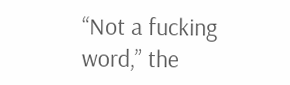“Not a fucking word,” the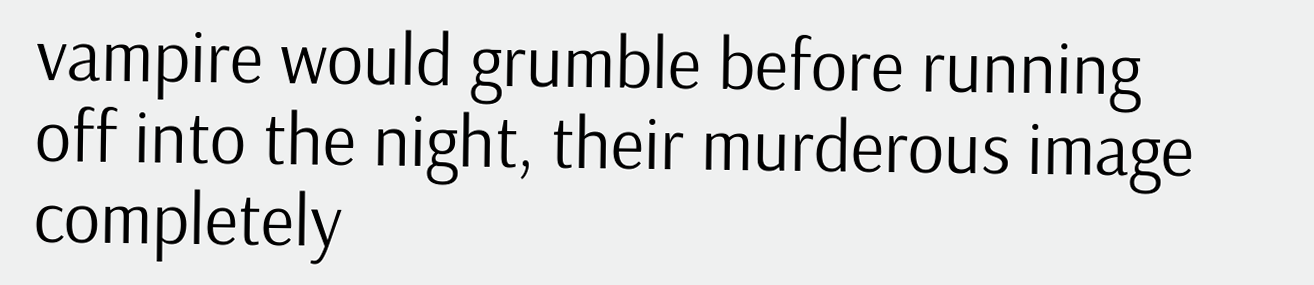vampire would grumble before running off into the night, their murderous image completely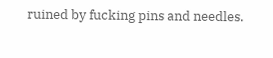ruined by fucking pins and needles.